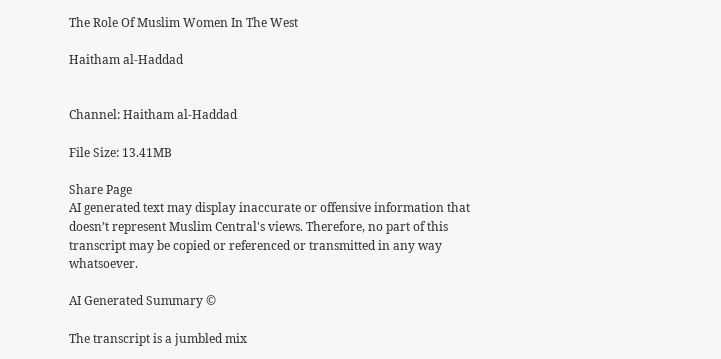The Role Of Muslim Women In The West

Haitham al-Haddad


Channel: Haitham al-Haddad

File Size: 13.41MB

Share Page
AI generated text may display inaccurate or offensive information that doesn’t represent Muslim Central's views. Therefore, no part of this transcript may be copied or referenced or transmitted in any way whatsoever.

AI Generated Summary ©

The transcript is a jumbled mix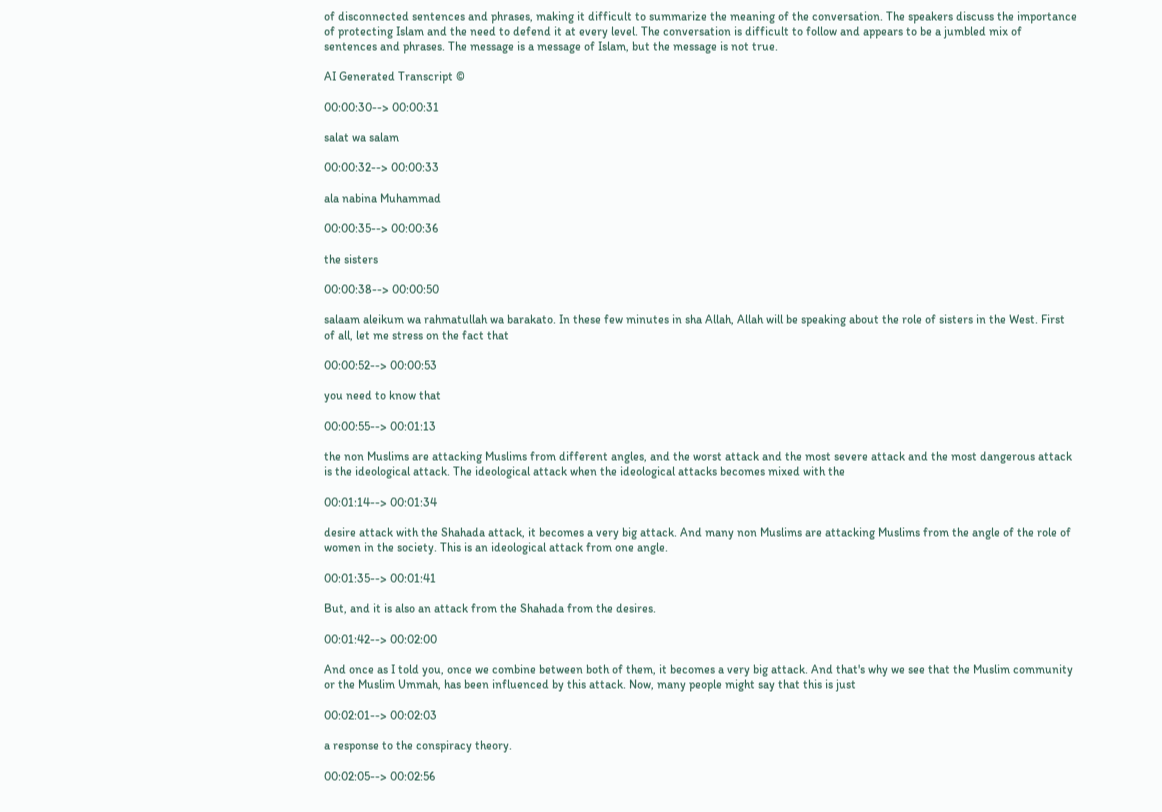of disconnected sentences and phrases, making it difficult to summarize the meaning of the conversation. The speakers discuss the importance of protecting Islam and the need to defend it at every level. The conversation is difficult to follow and appears to be a jumbled mix of sentences and phrases. The message is a message of Islam, but the message is not true.

AI Generated Transcript ©

00:00:30--> 00:00:31

salat wa salam

00:00:32--> 00:00:33

ala nabina Muhammad

00:00:35--> 00:00:36

the sisters

00:00:38--> 00:00:50

salaam aleikum wa rahmatullah wa barakato. In these few minutes in sha Allah, Allah will be speaking about the role of sisters in the West. First of all, let me stress on the fact that

00:00:52--> 00:00:53

you need to know that

00:00:55--> 00:01:13

the non Muslims are attacking Muslims from different angles, and the worst attack and the most severe attack and the most dangerous attack is the ideological attack. The ideological attack when the ideological attacks becomes mixed with the

00:01:14--> 00:01:34

desire attack with the Shahada attack, it becomes a very big attack. And many non Muslims are attacking Muslims from the angle of the role of women in the society. This is an ideological attack from one angle.

00:01:35--> 00:01:41

But, and it is also an attack from the Shahada from the desires.

00:01:42--> 00:02:00

And once as I told you, once we combine between both of them, it becomes a very big attack. And that's why we see that the Muslim community or the Muslim Ummah, has been influenced by this attack. Now, many people might say that this is just

00:02:01--> 00:02:03

a response to the conspiracy theory.

00:02:05--> 00:02:56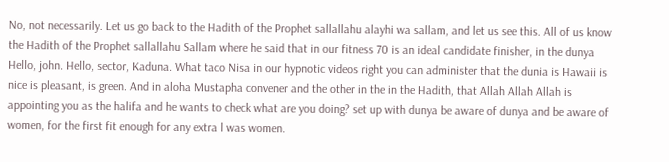No, not necessarily. Let us go back to the Hadith of the Prophet sallallahu alayhi wa sallam, and let us see this. All of us know the Hadith of the Prophet sallallahu Sallam where he said that in our fitness 70 is an ideal candidate finisher, in the dunya Hello, john. Hello, sector, Kaduna. What taco Nisa in our hypnotic videos right you can administer that the dunia is Hawaii is nice is pleasant, is green. And in aloha Mustapha convener and the other in the in the Hadith, that Allah Allah Allah is appointing you as the halifa and he wants to check what are you doing? set up with dunya be aware of dunya and be aware of women, for the first fit enough for any extra l was women.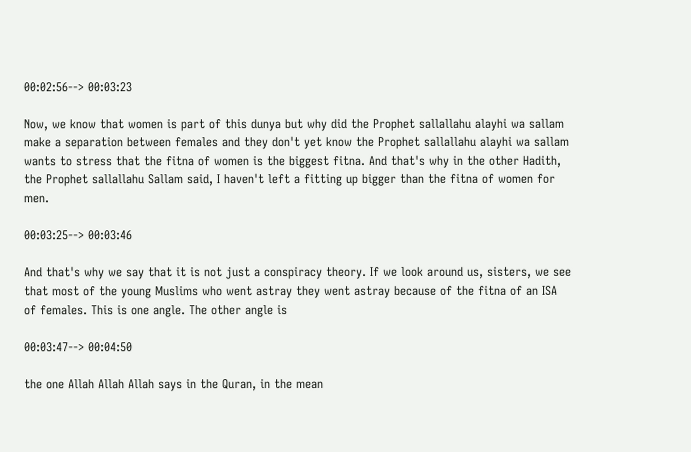00:02:56--> 00:03:23

Now, we know that women is part of this dunya but why did the Prophet sallallahu alayhi wa sallam make a separation between females and they don't yet know the Prophet sallallahu alayhi wa sallam wants to stress that the fitna of women is the biggest fitna. And that's why in the other Hadith, the Prophet sallallahu Sallam said, I haven't left a fitting up bigger than the fitna of women for men.

00:03:25--> 00:03:46

And that's why we say that it is not just a conspiracy theory. If we look around us, sisters, we see that most of the young Muslims who went astray they went astray because of the fitna of an ISA of females. This is one angle. The other angle is

00:03:47--> 00:04:50

the one Allah Allah Allah says in the Quran, in the mean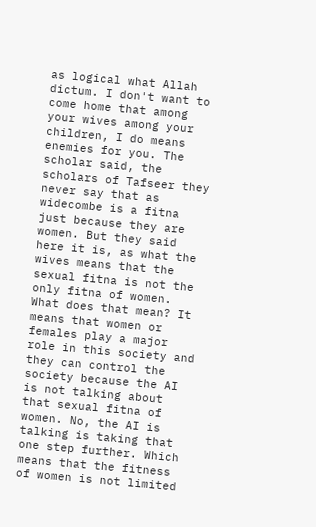as logical what Allah dictum. I don't want to come home that among your wives among your children, I do means enemies for you. The scholar said, the scholars of Tafseer they never say that as widecombe is a fitna just because they are women. But they said here it is, as what the wives means that the sexual fitna is not the only fitna of women. What does that mean? It means that women or females play a major role in this society and they can control the society because the AI is not talking about that sexual fitna of women. No, the AI is talking is taking that one step further. Which means that the fitness of women is not limited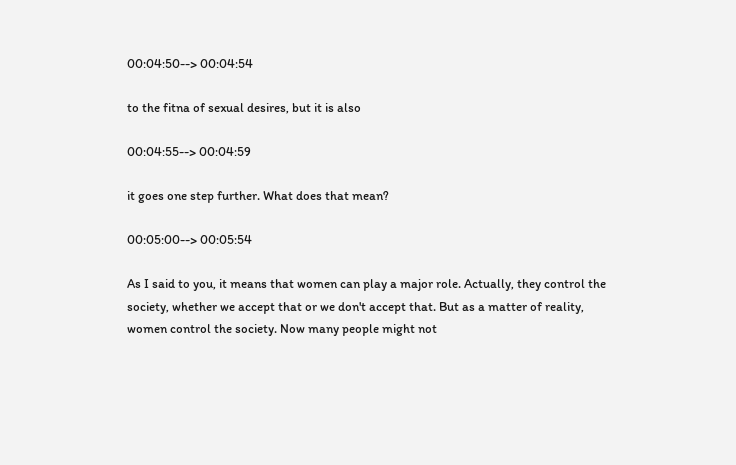00:04:50--> 00:04:54

to the fitna of sexual desires, but it is also

00:04:55--> 00:04:59

it goes one step further. What does that mean?

00:05:00--> 00:05:54

As I said to you, it means that women can play a major role. Actually, they control the society, whether we accept that or we don't accept that. But as a matter of reality, women control the society. Now many people might not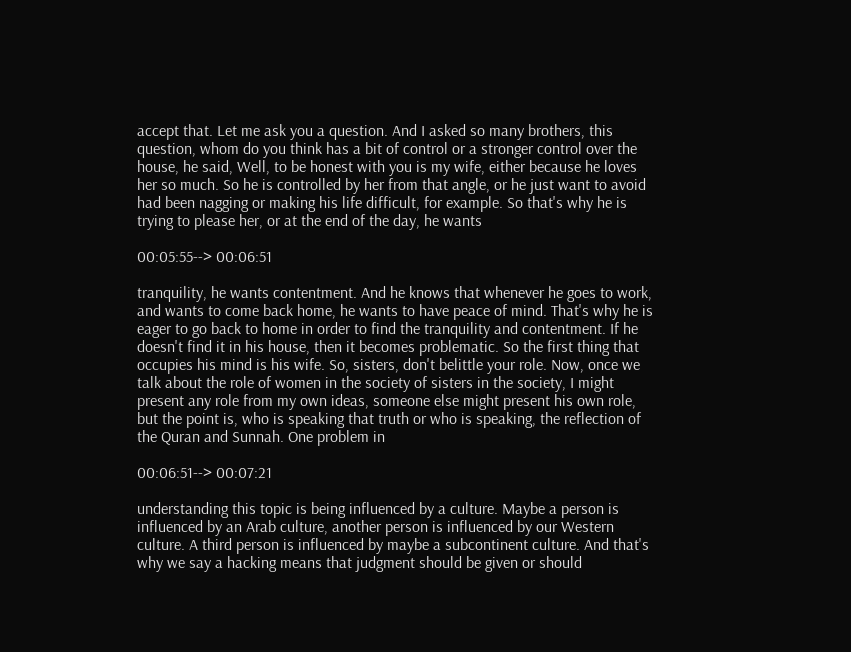accept that. Let me ask you a question. And I asked so many brothers, this question, whom do you think has a bit of control or a stronger control over the house, he said, Well, to be honest with you is my wife, either because he loves her so much. So he is controlled by her from that angle, or he just want to avoid had been nagging or making his life difficult, for example. So that's why he is trying to please her, or at the end of the day, he wants

00:05:55--> 00:06:51

tranquility, he wants contentment. And he knows that whenever he goes to work, and wants to come back home, he wants to have peace of mind. That's why he is eager to go back to home in order to find the tranquility and contentment. If he doesn't find it in his house, then it becomes problematic. So the first thing that occupies his mind is his wife. So, sisters, don't belittle your role. Now, once we talk about the role of women in the society of sisters in the society, I might present any role from my own ideas, someone else might present his own role, but the point is, who is speaking that truth or who is speaking, the reflection of the Quran and Sunnah. One problem in

00:06:51--> 00:07:21

understanding this topic is being influenced by a culture. Maybe a person is influenced by an Arab culture, another person is influenced by our Western culture. A third person is influenced by maybe a subcontinent culture. And that's why we say a hacking means that judgment should be given or should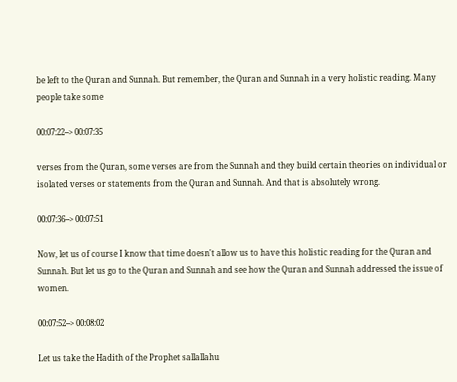be left to the Quran and Sunnah. But remember, the Quran and Sunnah in a very holistic reading. Many people take some

00:07:22--> 00:07:35

verses from the Quran, some verses are from the Sunnah and they build certain theories on individual or isolated verses or statements from the Quran and Sunnah. And that is absolutely wrong.

00:07:36--> 00:07:51

Now, let us of course I know that time doesn't allow us to have this holistic reading for the Quran and Sunnah. But let us go to the Quran and Sunnah and see how the Quran and Sunnah addressed the issue of women.

00:07:52--> 00:08:02

Let us take the Hadith of the Prophet sallallahu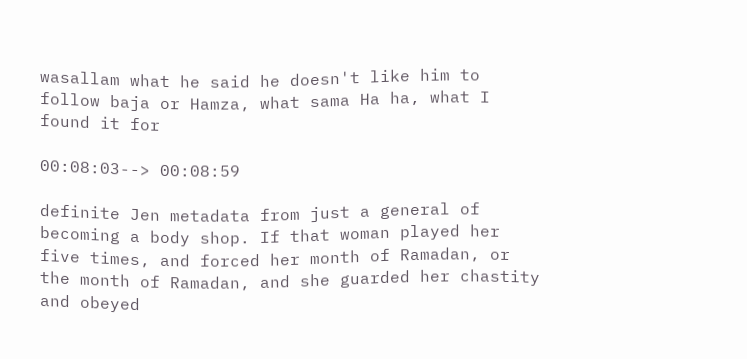wasallam what he said he doesn't like him to follow baja or Hamza, what sama Ha ha, what I found it for

00:08:03--> 00:08:59

definite Jen metadata from just a general of becoming a body shop. If that woman played her five times, and forced her month of Ramadan, or the month of Ramadan, and she guarded her chastity and obeyed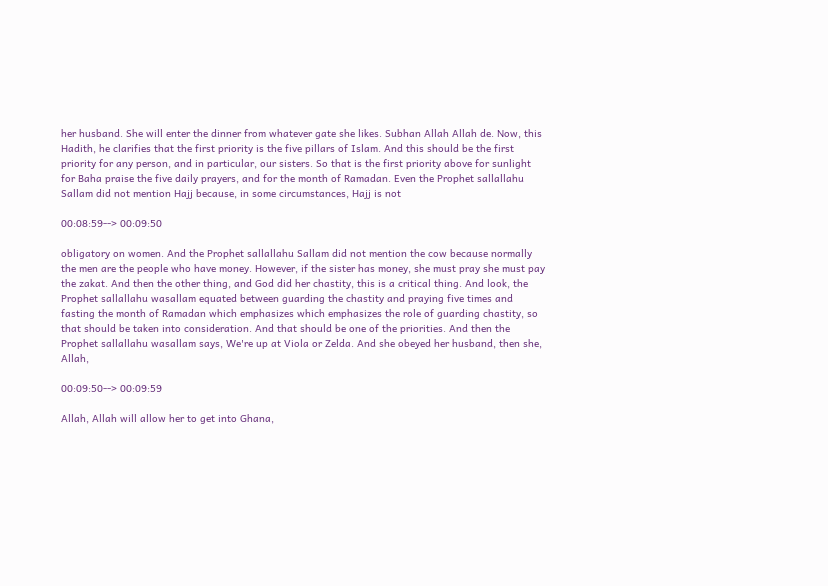her husband. She will enter the dinner from whatever gate she likes. Subhan Allah Allah de. Now, this Hadith, he clarifies that the first priority is the five pillars of Islam. And this should be the first priority for any person, and in particular, our sisters. So that is the first priority above for sunlight for Baha praise the five daily prayers, and for the month of Ramadan. Even the Prophet sallallahu Sallam did not mention Hajj because, in some circumstances, Hajj is not

00:08:59--> 00:09:50

obligatory on women. And the Prophet sallallahu Sallam did not mention the cow because normally the men are the people who have money. However, if the sister has money, she must pray she must pay the zakat. And then the other thing, and God did her chastity, this is a critical thing. And look, the Prophet sallallahu wasallam equated between guarding the chastity and praying five times and fasting the month of Ramadan which emphasizes which emphasizes the role of guarding chastity, so that should be taken into consideration. And that should be one of the priorities. And then the Prophet sallallahu wasallam says, We're up at Viola or Zelda. And she obeyed her husband, then she, Allah,

00:09:50--> 00:09:59

Allah, Allah will allow her to get into Ghana,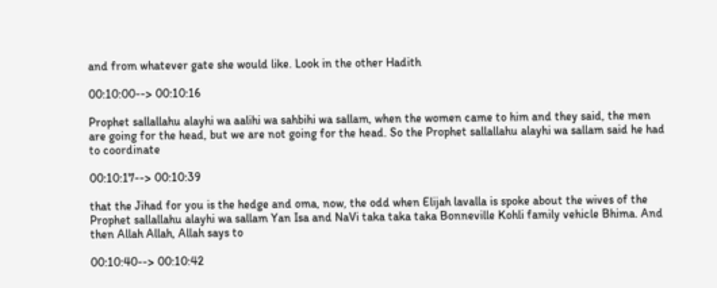and from whatever gate she would like. Look in the other Hadith

00:10:00--> 00:10:16

Prophet sallallahu alayhi wa aalihi wa sahbihi wa sallam, when the women came to him and they said, the men are going for the head, but we are not going for the head. So the Prophet sallallahu alayhi wa sallam said he had to coordinate

00:10:17--> 00:10:39

that the Jihad for you is the hedge and oma, now, the odd when Elijah lavalla is spoke about the wives of the Prophet sallallahu alayhi wa sallam Yan Isa and NaVi taka taka taka Bonneville Kohli family vehicle Bhima. And then Allah Allah, Allah says to

00:10:40--> 00:10:42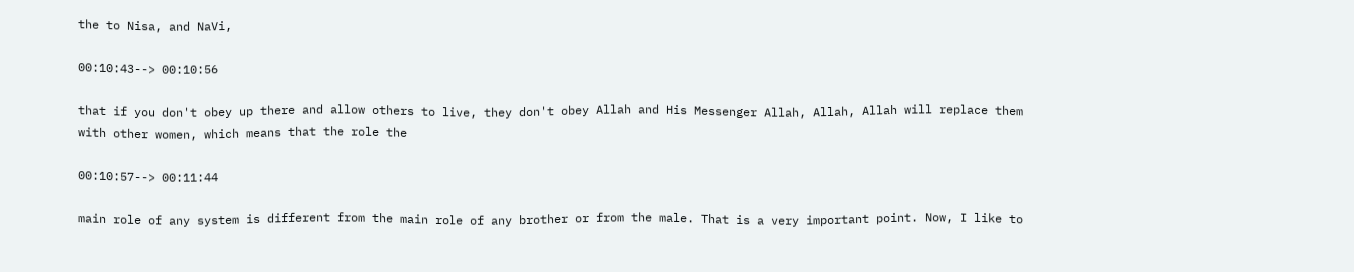the to Nisa, and NaVi,

00:10:43--> 00:10:56

that if you don't obey up there and allow others to live, they don't obey Allah and His Messenger Allah, Allah, Allah will replace them with other women, which means that the role the

00:10:57--> 00:11:44

main role of any system is different from the main role of any brother or from the male. That is a very important point. Now, I like to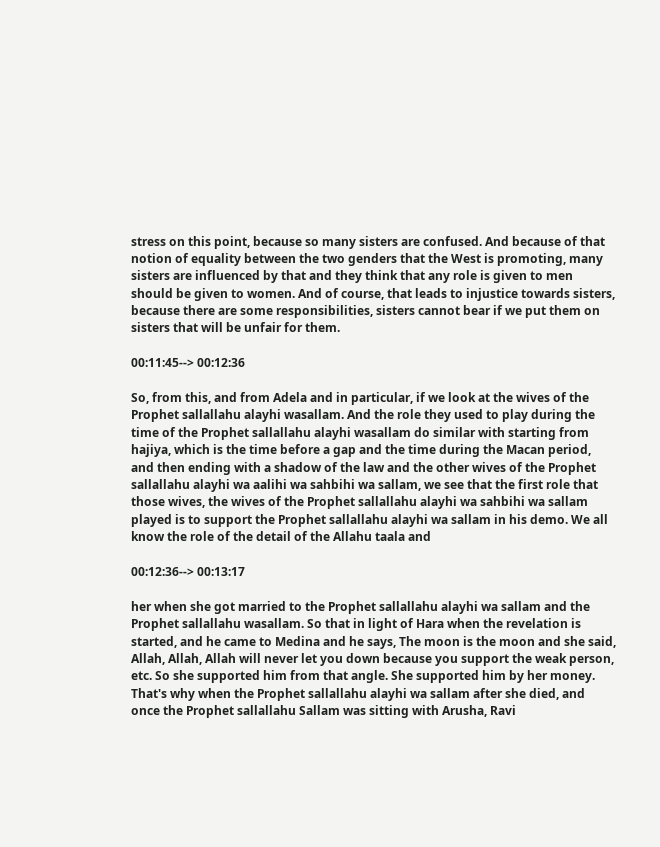stress on this point, because so many sisters are confused. And because of that notion of equality between the two genders that the West is promoting, many sisters are influenced by that and they think that any role is given to men should be given to women. And of course, that leads to injustice towards sisters, because there are some responsibilities, sisters cannot bear if we put them on sisters that will be unfair for them.

00:11:45--> 00:12:36

So, from this, and from Adela and in particular, if we look at the wives of the Prophet sallallahu alayhi wasallam. And the role they used to play during the time of the Prophet sallallahu alayhi wasallam do similar with starting from hajiya, which is the time before a gap and the time during the Macan period, and then ending with a shadow of the law and the other wives of the Prophet sallallahu alayhi wa aalihi wa sahbihi wa sallam, we see that the first role that those wives, the wives of the Prophet sallallahu alayhi wa sahbihi wa sallam played is to support the Prophet sallallahu alayhi wa sallam in his demo. We all know the role of the detail of the Allahu taala and

00:12:36--> 00:13:17

her when she got married to the Prophet sallallahu alayhi wa sallam and the Prophet sallallahu wasallam. So that in light of Hara when the revelation is started, and he came to Medina and he says, The moon is the moon and she said, Allah, Allah, Allah will never let you down because you support the weak person, etc. So she supported him from that angle. She supported him by her money. That's why when the Prophet sallallahu alayhi wa sallam after she died, and once the Prophet sallallahu Sallam was sitting with Arusha, Ravi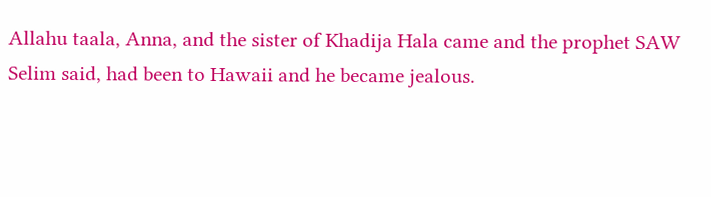Allahu taala, Anna, and the sister of Khadija Hala came and the prophet SAW Selim said, had been to Hawaii and he became jealous.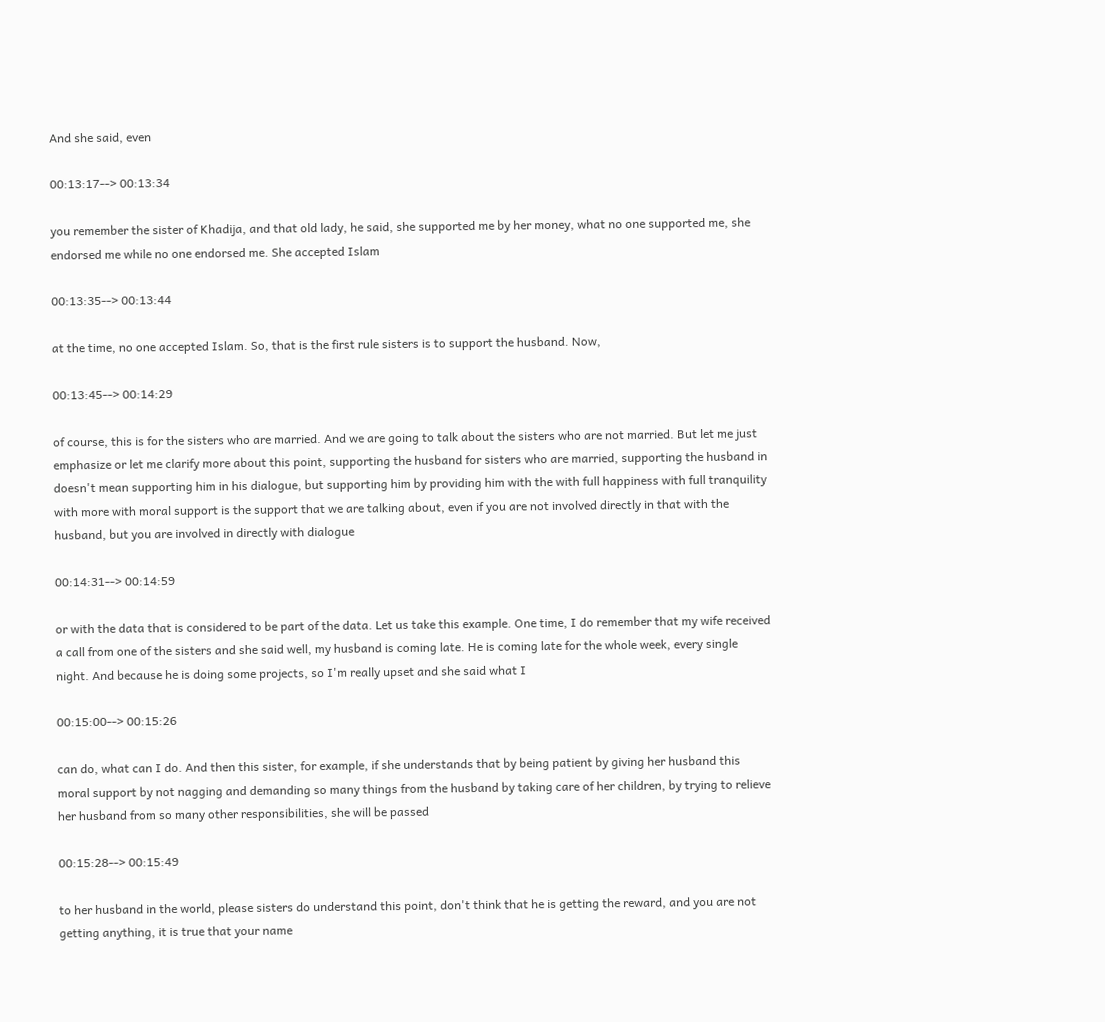And she said, even

00:13:17--> 00:13:34

you remember the sister of Khadija, and that old lady, he said, she supported me by her money, what no one supported me, she endorsed me while no one endorsed me. She accepted Islam

00:13:35--> 00:13:44

at the time, no one accepted Islam. So, that is the first rule sisters is to support the husband. Now,

00:13:45--> 00:14:29

of course, this is for the sisters who are married. And we are going to talk about the sisters who are not married. But let me just emphasize or let me clarify more about this point, supporting the husband for sisters who are married, supporting the husband in doesn't mean supporting him in his dialogue, but supporting him by providing him with the with full happiness with full tranquility with more with moral support is the support that we are talking about, even if you are not involved directly in that with the husband, but you are involved in directly with dialogue

00:14:31--> 00:14:59

or with the data that is considered to be part of the data. Let us take this example. One time, I do remember that my wife received a call from one of the sisters and she said well, my husband is coming late. He is coming late for the whole week, every single night. And because he is doing some projects, so I'm really upset and she said what I

00:15:00--> 00:15:26

can do, what can I do. And then this sister, for example, if she understands that by being patient by giving her husband this moral support by not nagging and demanding so many things from the husband by taking care of her children, by trying to relieve her husband from so many other responsibilities, she will be passed

00:15:28--> 00:15:49

to her husband in the world, please sisters do understand this point, don't think that he is getting the reward, and you are not getting anything, it is true that your name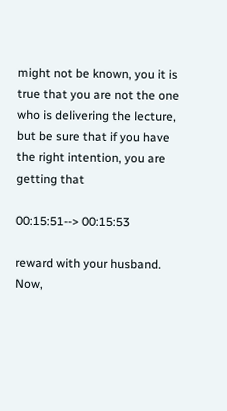might not be known, you it is true that you are not the one who is delivering the lecture, but be sure that if you have the right intention, you are getting that

00:15:51--> 00:15:53

reward with your husband. Now,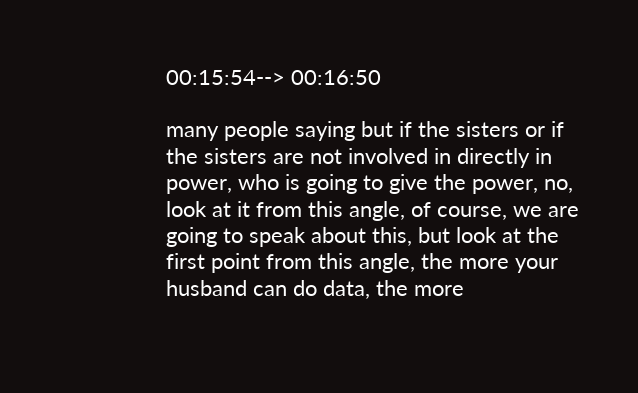00:15:54--> 00:16:50

many people saying but if the sisters or if the sisters are not involved in directly in power, who is going to give the power, no, look at it from this angle, of course, we are going to speak about this, but look at the first point from this angle, the more your husband can do data, the more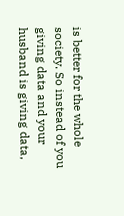is better for the whole society. So instead of you giving data and your husband is giving data,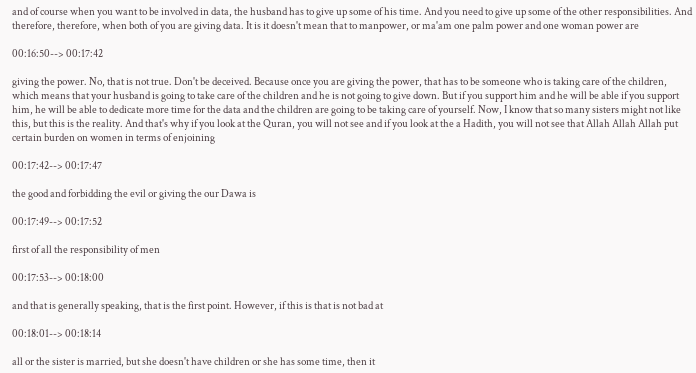and of course when you want to be involved in data, the husband has to give up some of his time. And you need to give up some of the other responsibilities. And therefore, therefore, when both of you are giving data. It is it doesn't mean that to manpower, or ma'am one palm power and one woman power are

00:16:50--> 00:17:42

giving the power. No, that is not true. Don't be deceived. Because once you are giving the power, that has to be someone who is taking care of the children, which means that your husband is going to take care of the children and he is not going to give down. But if you support him and he will be able if you support him, he will be able to dedicate more time for the data and the children are going to be taking care of yourself. Now, I know that so many sisters might not like this, but this is the reality. And that's why if you look at the Quran, you will not see and if you look at the a Hadith, you will not see that Allah Allah Allah put certain burden on women in terms of enjoining

00:17:42--> 00:17:47

the good and forbidding the evil or giving the our Dawa is

00:17:49--> 00:17:52

first of all the responsibility of men

00:17:53--> 00:18:00

and that is generally speaking, that is the first point. However, if this is that is not bad at

00:18:01--> 00:18:14

all or the sister is married, but she doesn't have children or she has some time, then it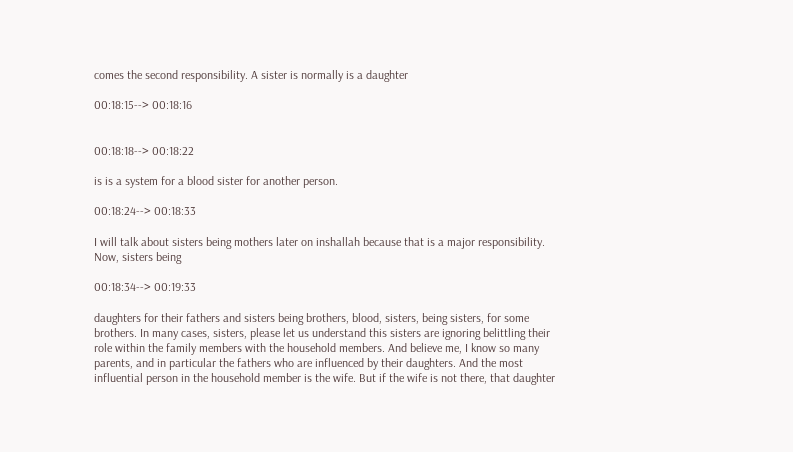comes the second responsibility. A sister is normally is a daughter

00:18:15--> 00:18:16


00:18:18--> 00:18:22

is is a system for a blood sister for another person.

00:18:24--> 00:18:33

I will talk about sisters being mothers later on inshallah because that is a major responsibility. Now, sisters being

00:18:34--> 00:19:33

daughters for their fathers and sisters being brothers, blood, sisters, being sisters, for some brothers. In many cases, sisters, please let us understand this sisters are ignoring belittling their role within the family members with the household members. And believe me, I know so many parents, and in particular the fathers who are influenced by their daughters. And the most influential person in the household member is the wife. But if the wife is not there, that daughter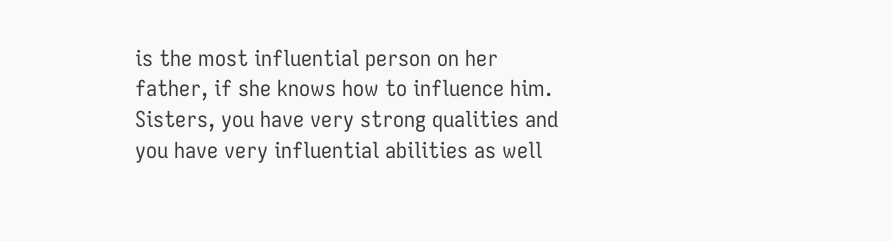is the most influential person on her father, if she knows how to influence him. Sisters, you have very strong qualities and you have very influential abilities as well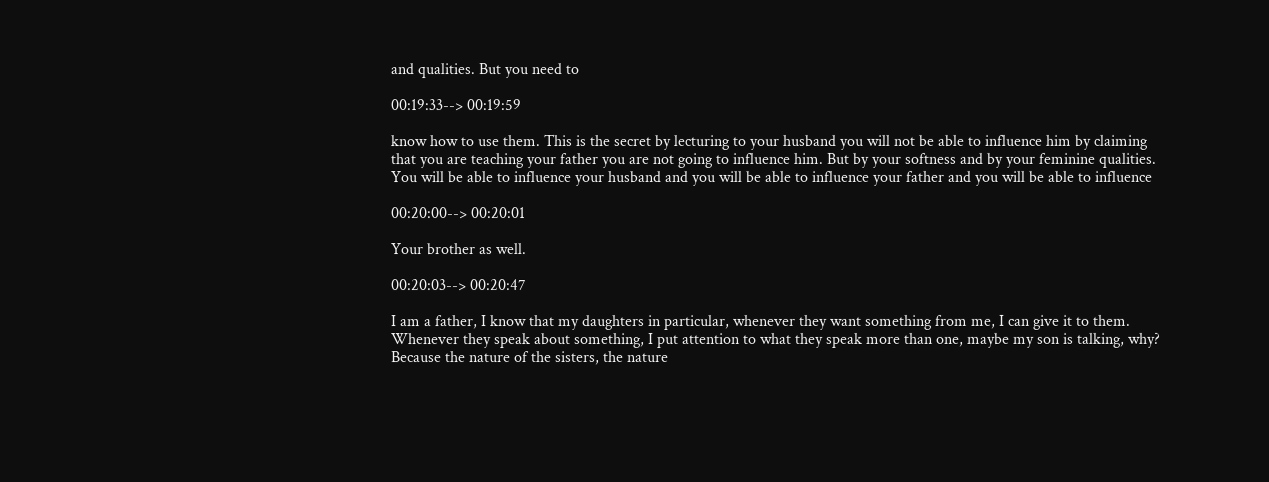and qualities. But you need to

00:19:33--> 00:19:59

know how to use them. This is the secret by lecturing to your husband you will not be able to influence him by claiming that you are teaching your father you are not going to influence him. But by your softness and by your feminine qualities. You will be able to influence your husband and you will be able to influence your father and you will be able to influence

00:20:00--> 00:20:01

Your brother as well.

00:20:03--> 00:20:47

I am a father, I know that my daughters in particular, whenever they want something from me, I can give it to them. Whenever they speak about something, I put attention to what they speak more than one, maybe my son is talking, why? Because the nature of the sisters, the nature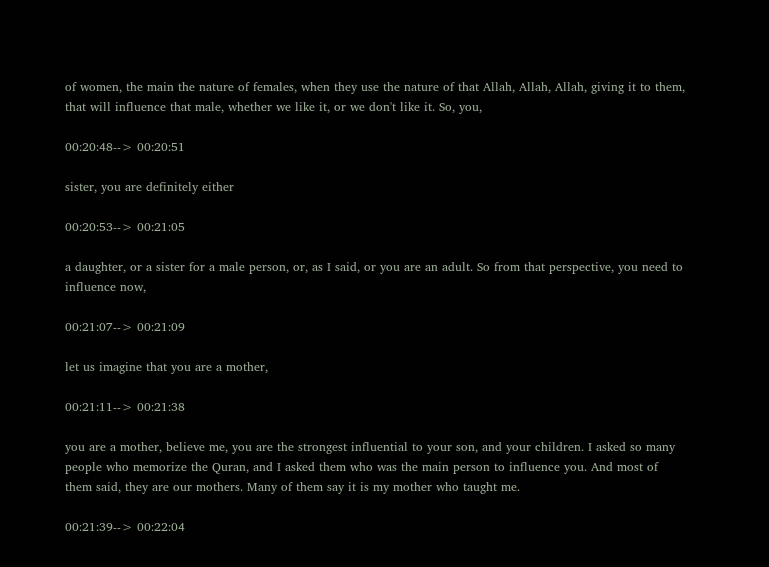of women, the main the nature of females, when they use the nature of that Allah, Allah, Allah, giving it to them, that will influence that male, whether we like it, or we don't like it. So, you,

00:20:48--> 00:20:51

sister, you are definitely either

00:20:53--> 00:21:05

a daughter, or a sister for a male person, or, as I said, or you are an adult. So from that perspective, you need to influence now,

00:21:07--> 00:21:09

let us imagine that you are a mother,

00:21:11--> 00:21:38

you are a mother, believe me, you are the strongest influential to your son, and your children. I asked so many people who memorize the Quran, and I asked them who was the main person to influence you. And most of them said, they are our mothers. Many of them say it is my mother who taught me.

00:21:39--> 00:22:04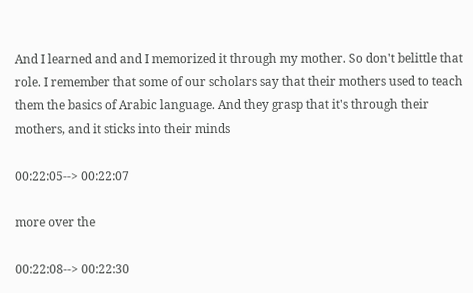And I learned and and I memorized it through my mother. So don't belittle that role. I remember that some of our scholars say that their mothers used to teach them the basics of Arabic language. And they grasp that it's through their mothers, and it sticks into their minds

00:22:05--> 00:22:07

more over the

00:22:08--> 00:22:30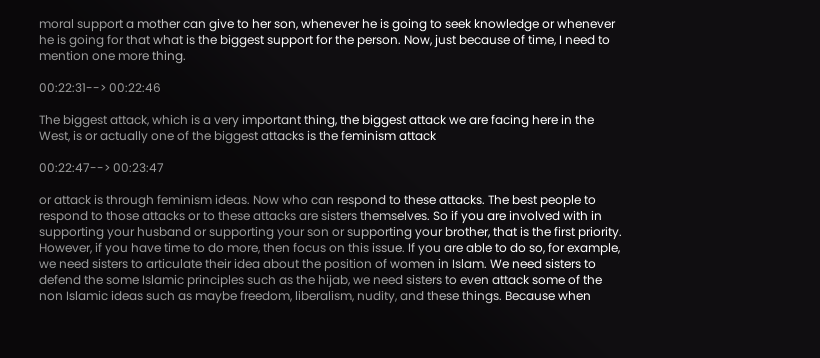moral support a mother can give to her son, whenever he is going to seek knowledge or whenever he is going for that what is the biggest support for the person. Now, just because of time, I need to mention one more thing.

00:22:31--> 00:22:46

The biggest attack, which is a very important thing, the biggest attack we are facing here in the West, is or actually one of the biggest attacks is the feminism attack

00:22:47--> 00:23:47

or attack is through feminism ideas. Now who can respond to these attacks. The best people to respond to those attacks or to these attacks are sisters themselves. So if you are involved with in supporting your husband or supporting your son or supporting your brother, that is the first priority. However, if you have time to do more, then focus on this issue. If you are able to do so, for example, we need sisters to articulate their idea about the position of women in Islam. We need sisters to defend the some Islamic principles such as the hijab, we need sisters to even attack some of the non Islamic ideas such as maybe freedom, liberalism, nudity, and these things. Because when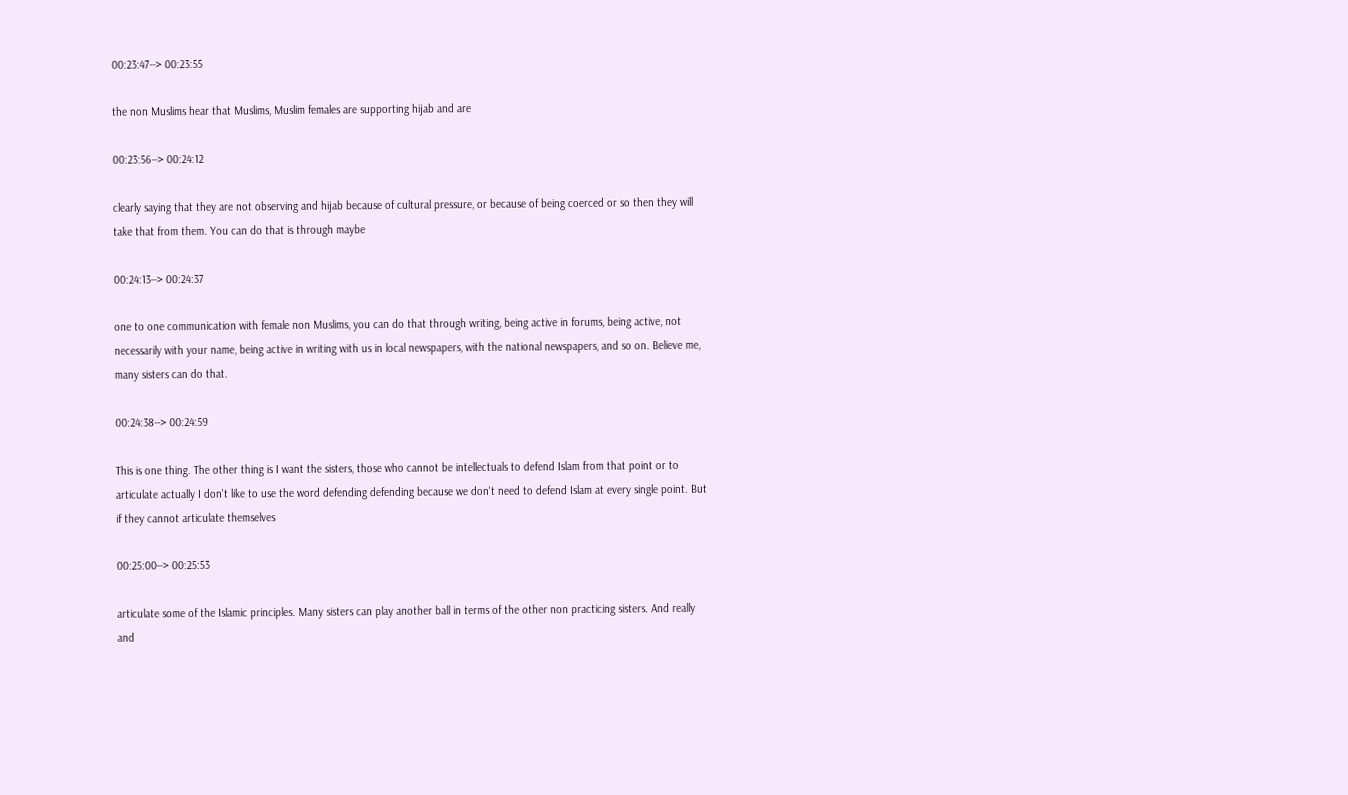00:23:47--> 00:23:55

the non Muslims hear that Muslims, Muslim females are supporting hijab and are

00:23:56--> 00:24:12

clearly saying that they are not observing and hijab because of cultural pressure, or because of being coerced or so then they will take that from them. You can do that is through maybe

00:24:13--> 00:24:37

one to one communication with female non Muslims, you can do that through writing, being active in forums, being active, not necessarily with your name, being active in writing with us in local newspapers, with the national newspapers, and so on. Believe me, many sisters can do that.

00:24:38--> 00:24:59

This is one thing. The other thing is I want the sisters, those who cannot be intellectuals to defend Islam from that point or to articulate actually I don't like to use the word defending defending because we don't need to defend Islam at every single point. But if they cannot articulate themselves

00:25:00--> 00:25:53

articulate some of the Islamic principles. Many sisters can play another ball in terms of the other non practicing sisters. And really and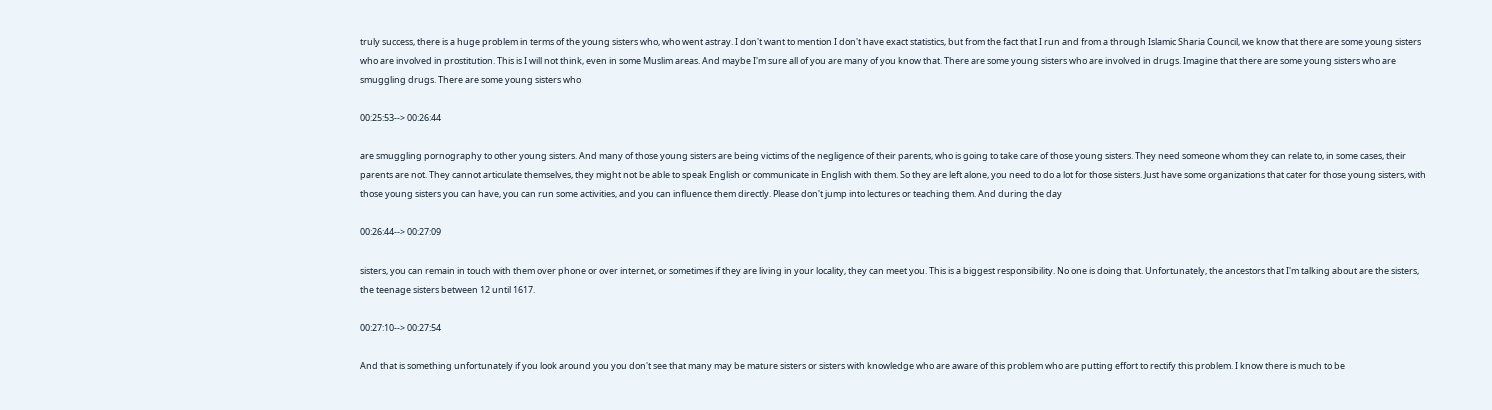truly success, there is a huge problem in terms of the young sisters who, who went astray. I don't want to mention I don't have exact statistics, but from the fact that I run and from a through Islamic Sharia Council, we know that there are some young sisters who are involved in prostitution. This is I will not think, even in some Muslim areas. And maybe I'm sure all of you are many of you know that. There are some young sisters who are involved in drugs. Imagine that there are some young sisters who are smuggling drugs. There are some young sisters who

00:25:53--> 00:26:44

are smuggling pornography to other young sisters. And many of those young sisters are being victims of the negligence of their parents, who is going to take care of those young sisters. They need someone whom they can relate to, in some cases, their parents are not. They cannot articulate themselves, they might not be able to speak English or communicate in English with them. So they are left alone, you need to do a lot for those sisters. Just have some organizations that cater for those young sisters, with those young sisters you can have, you can run some activities, and you can influence them directly. Please don't jump into lectures or teaching them. And during the day

00:26:44--> 00:27:09

sisters, you can remain in touch with them over phone or over internet, or sometimes if they are living in your locality, they can meet you. This is a biggest responsibility. No one is doing that. Unfortunately, the ancestors that I'm talking about are the sisters, the teenage sisters between 12 until 1617.

00:27:10--> 00:27:54

And that is something unfortunately if you look around you you don't see that many may be mature sisters or sisters with knowledge who are aware of this problem who are putting effort to rectify this problem. I know there is much to be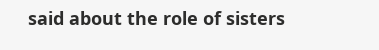said about the role of sisters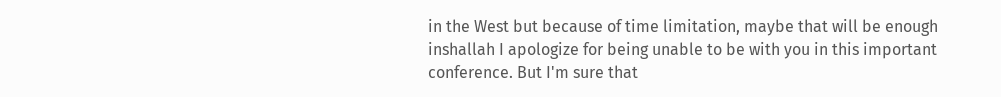in the West but because of time limitation, maybe that will be enough inshallah I apologize for being unable to be with you in this important conference. But I'm sure that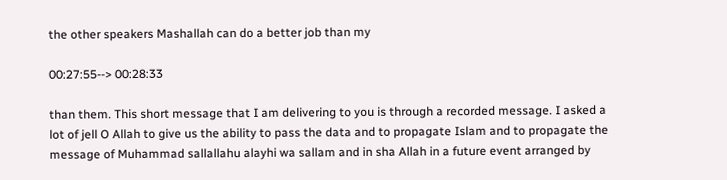the other speakers Mashallah can do a better job than my

00:27:55--> 00:28:33

than them. This short message that I am delivering to you is through a recorded message. I asked a lot of jell O Allah to give us the ability to pass the data and to propagate Islam and to propagate the message of Muhammad sallallahu alayhi wa sallam and in sha Allah in a future event arranged by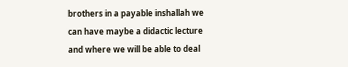brothers in a payable inshallah we can have maybe a didactic lecture and where we will be able to deal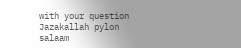with your question Jazakallah pylon salaam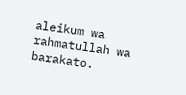aleikum wa rahmatullah wa barakato.